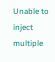Unable to inject multiple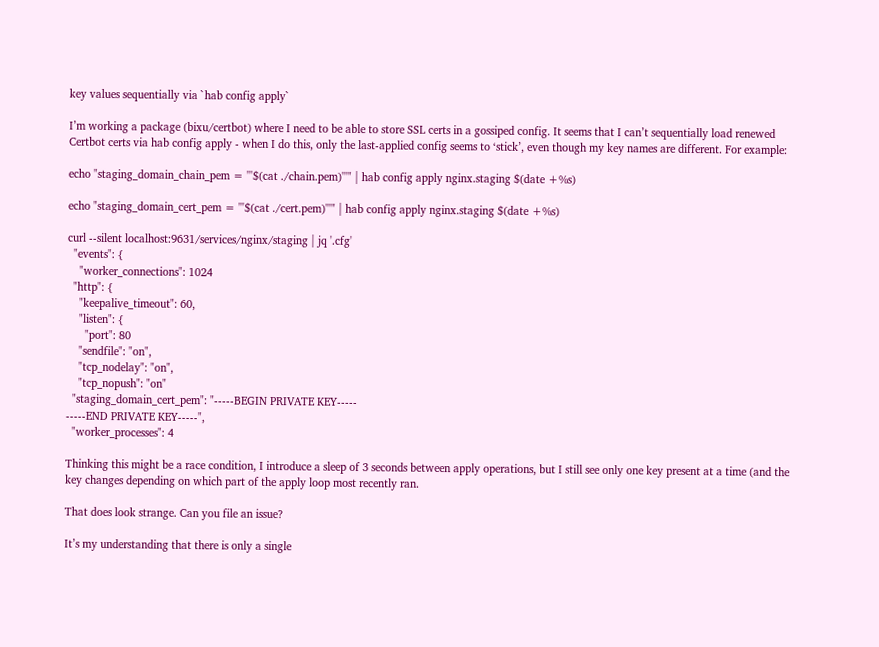key values sequentially via `hab config apply`

I’m working a package (bixu/certbot) where I need to be able to store SSL certs in a gossiped config. It seems that I can’t sequentially load renewed Certbot certs via hab config apply - when I do this, only the last-applied config seems to ‘stick’, even though my key names are different. For example:

echo "staging_domain_chain_pem = '''$(cat ./chain.pem)'''" | hab config apply nginx.staging $(date +%s)

echo "staging_domain_cert_pem = '''$(cat ./cert.pem)'''" | hab config apply nginx.staging $(date +%s)

curl --silent localhost:9631/services/nginx/staging | jq '.cfg'
  "events": {
    "worker_connections": 1024
  "http": {
    "keepalive_timeout": 60,
    "listen": {
      "port": 80
    "sendfile": "on",
    "tcp_nodelay": "on",
    "tcp_nopush": "on"
  "staging_domain_cert_pem": "-----BEGIN PRIVATE KEY-----
-----END PRIVATE KEY-----",
  "worker_processes": 4

Thinking this might be a race condition, I introduce a sleep of 3 seconds between apply operations, but I still see only one key present at a time (and the key changes depending on which part of the apply loop most recently ran.

That does look strange. Can you file an issue?

It’s my understanding that there is only a single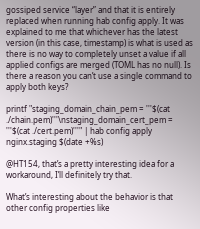gossiped service “layer” and that it is entirely replaced when running hab config apply. It was explained to me that whichever has the latest version (in this case, timestamp) is what is used as there is no way to completely unset a value if all applied configs are merged (TOML has no null). Is there a reason you can’t use a single command to apply both keys?

printf "staging_domain_chain_pem = '''$(cat ./chain.pem)'''\nstaging_domain_cert_pem = '''$(cat ./cert.pem)'''" | hab config apply nginx.staging $(date +%s)

@HT154, that’s a pretty interesting idea for a workaround, I’ll definitely try that.

What’s interesting about the behavior is that other config properties like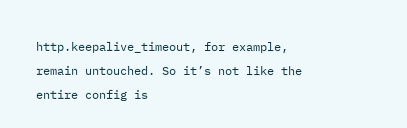http.keepalive_timeout, for example, remain untouched. So it’s not like the entire config is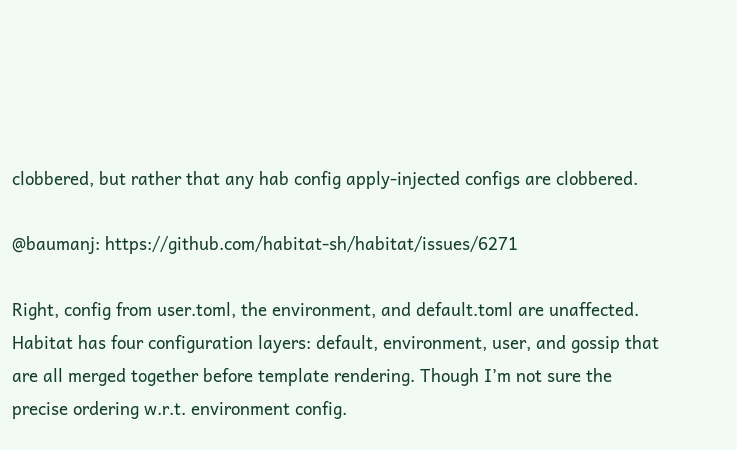clobbered, but rather that any hab config apply-injected configs are clobbered.

@baumanj: https://github.com/habitat-sh/habitat/issues/6271

Right, config from user.toml, the environment, and default.toml are unaffected. Habitat has four configuration layers: default, environment, user, and gossip that are all merged together before template rendering. Though I’m not sure the precise ordering w.r.t. environment config.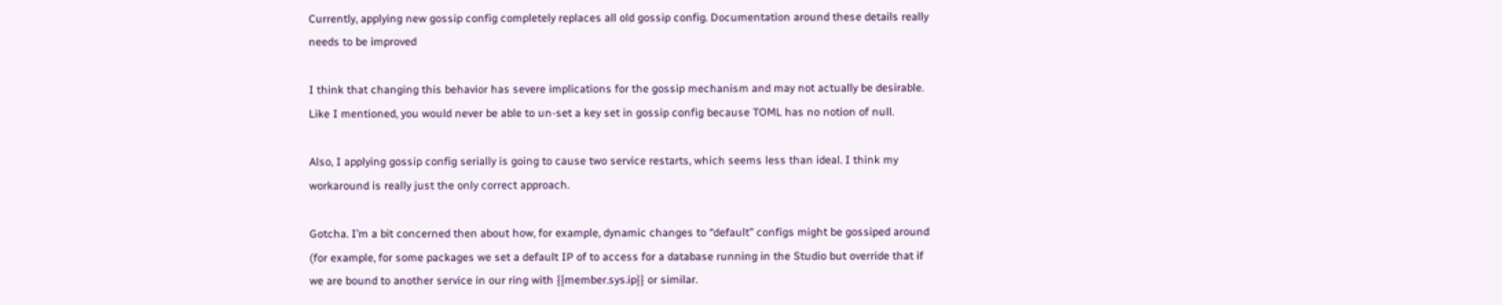Currently, applying new gossip config completely replaces all old gossip config. Documentation around these details really needs to be improved

I think that changing this behavior has severe implications for the gossip mechanism and may not actually be desirable. Like I mentioned, you would never be able to un-set a key set in gossip config because TOML has no notion of null.

Also, I applying gossip config serially is going to cause two service restarts, which seems less than ideal. I think my workaround is really just the only correct approach.

Gotcha. I’m a bit concerned then about how, for example, dynamic changes to “default” configs might be gossiped around (for example, for some packages we set a default IP of to access for a database running in the Studio but override that if we are bound to another service in our ring with {{member.sys.ip}} or similar.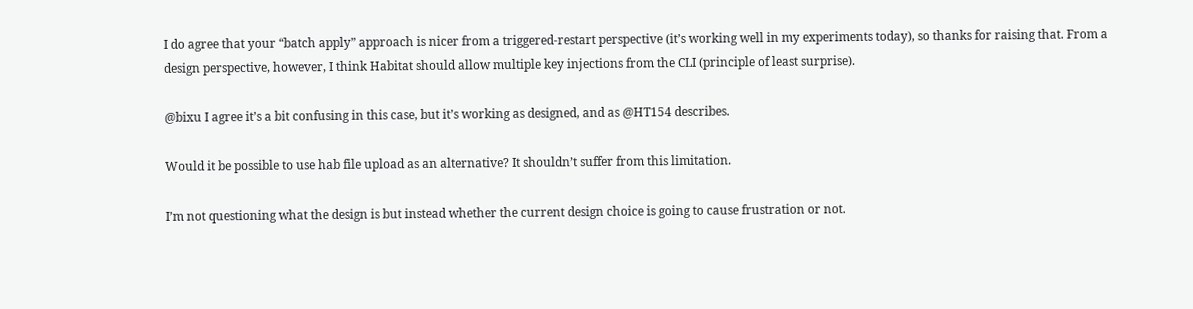I do agree that your “batch apply” approach is nicer from a triggered-restart perspective (it’s working well in my experiments today), so thanks for raising that. From a design perspective, however, I think Habitat should allow multiple key injections from the CLI (principle of least surprise).

@bixu I agree it’s a bit confusing in this case, but it’s working as designed, and as @HT154 describes.

Would it be possible to use hab file upload as an alternative? It shouldn’t suffer from this limitation.

I’m not questioning what the design is but instead whether the current design choice is going to cause frustration or not.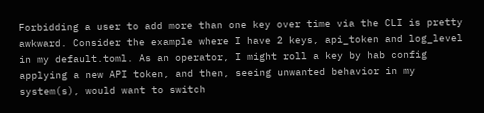Forbidding a user to add more than one key over time via the CLI is pretty awkward. Consider the example where I have 2 keys, api_token and log_level in my default.toml. As an operator, I might roll a key by hab config applying a new API token, and then, seeing unwanted behavior in my system(s), would want to switch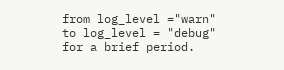from log_level ="warn" to log_level = "debug" for a brief period.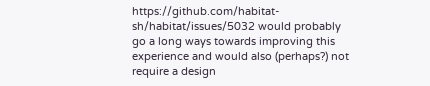https://github.com/habitat-sh/habitat/issues/5032 would probably go a long ways towards improving this experience and would also (perhaps?) not require a design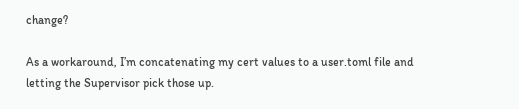change?

As a workaround, I’m concatenating my cert values to a user.toml file and letting the Supervisor pick those up.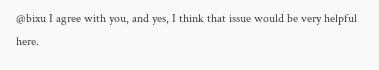@bixu I agree with you, and yes, I think that issue would be very helpful here.